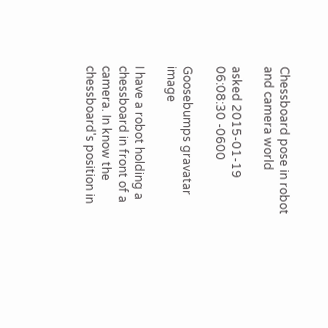Chessboard pose in robot and camera world

asked 2015-01-19 06:08:30 -0600

Goosebumps gravatar image

I have a robot holding a chessboard in front of a camera. In know the chessboard's position in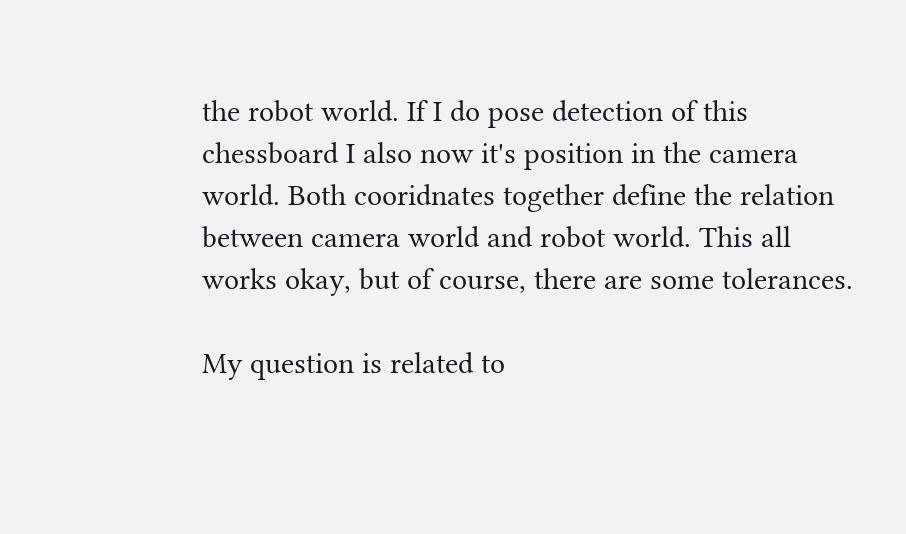the robot world. If I do pose detection of this chessboard I also now it's position in the camera world. Both cooridnates together define the relation between camera world and robot world. This all works okay, but of course, there are some tolerances.

My question is related to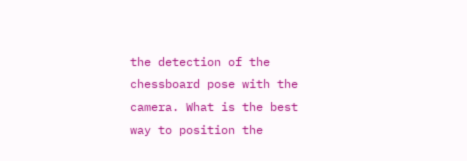the detection of the chessboard pose with the camera. What is the best way to position the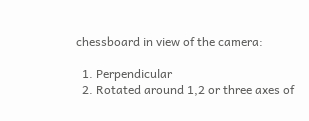chessboard in view of the camera:

  1. Perpendicular
  2. Rotated around 1,2 or three axes of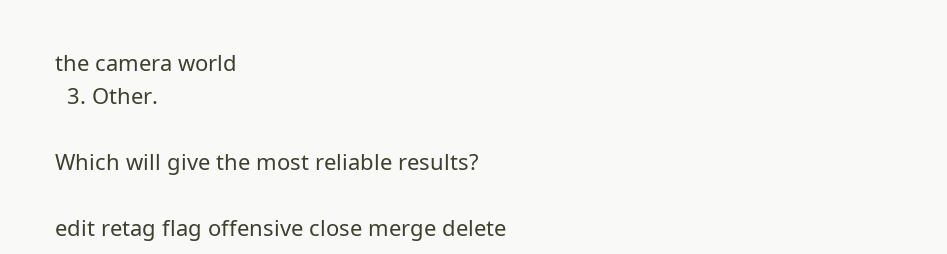the camera world
  3. Other.

Which will give the most reliable results?

edit retag flag offensive close merge delete